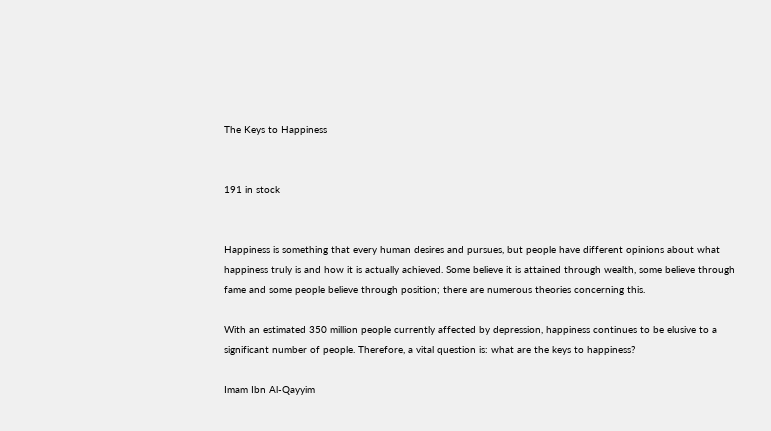The Keys to Happiness


191 in stock


Happiness is something that every human desires and pursues, but people have different opinions about what happiness truly is and how it is actually achieved. Some believe it is attained through wealth, some believe through fame and some people believe through position; there are numerous theories concerning this.

With an estimated 350 million people currently affected by depression, happiness continues to be elusive to a significant number of people. Therefore, a vital question is: what are the keys to happiness?

Imam Ibn Al-Qayyim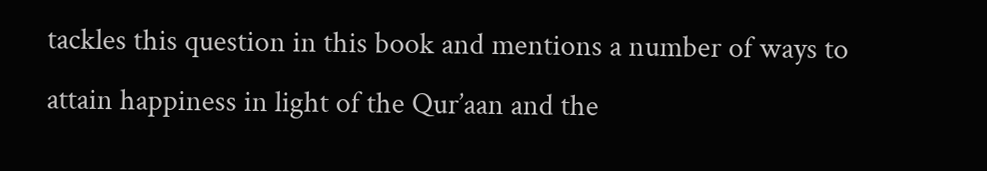tackles this question in this book and mentions a number of ways to attain happiness in light of the Qur’aan and the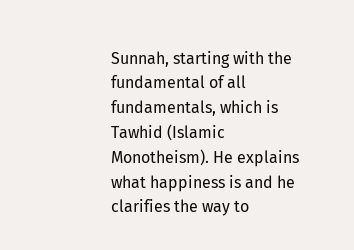Sunnah, starting with the fundamental of all fundamentals, which is Tawhid (Islamic Monotheism). He explains what happiness is and he clarifies the way to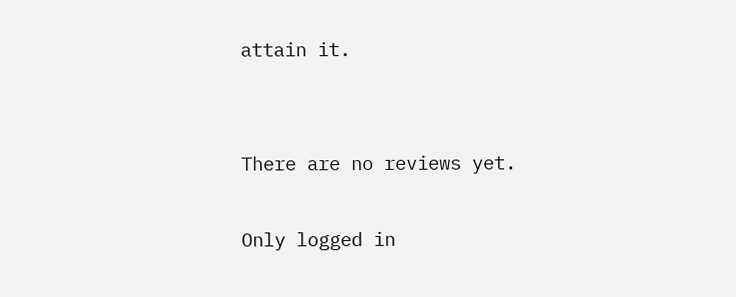attain it.


There are no reviews yet.

Only logged in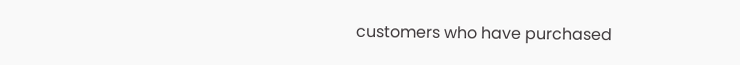customers who have purchased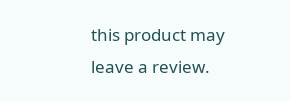this product may leave a review.